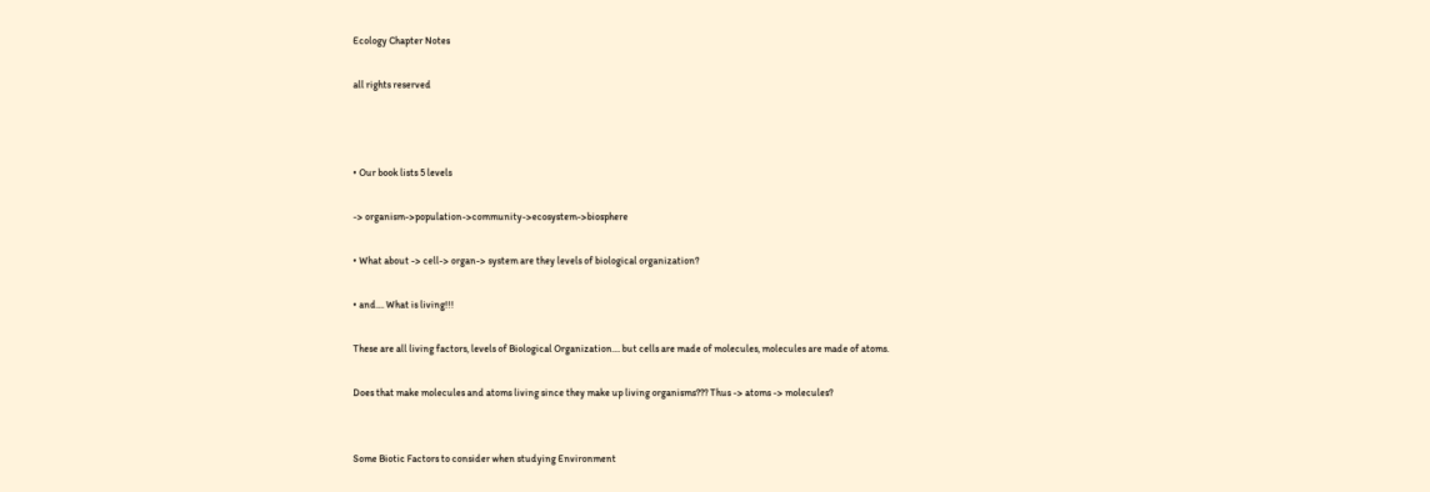Ecology Chapter Notes

all rights reserved



• Our book lists 5 levels

-> organism->population->community->ecosystem->biosphere

• What about -> cell-> organ-> system are they levels of biological organization?

• and.... What is living!!!

These are all living factors, levels of Biological Organization.... but cells are made of molecules, molecules are made of atoms.

Does that make molecules and atoms living since they make up living organisms??? Thus -> atoms -> molecules?


Some Biotic Factors to consider when studying Environment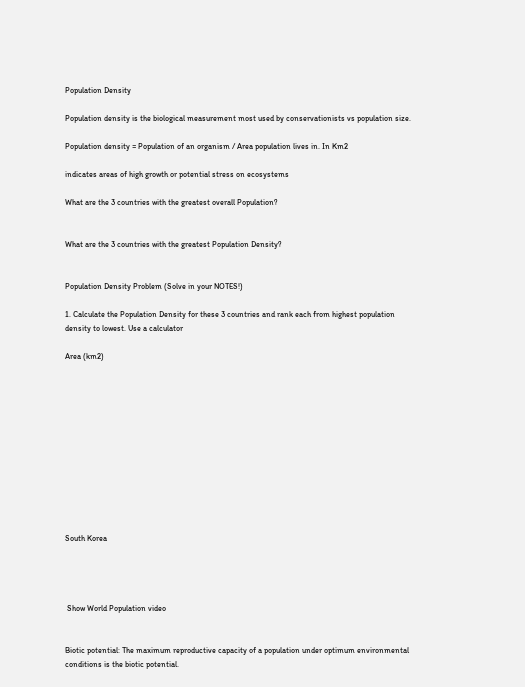Population Density

Population density is the biological measurement most used by conservationists vs population size.

Population density = Population of an organism / Area population lives in. In Km2

indicates areas of high growth or potential stress on ecosystems

What are the 3 countries with the greatest overall Population?


What are the 3 countries with the greatest Population Density?


Population Density Problem (Solve in your NOTES!)

1. Calculate the Population Density for these 3 countries and rank each from highest population density to lowest. Use a calculator

Area (km2)












South Korea




 Show World Population video


Biotic potential: The maximum reproductive capacity of a population under optimum environmental conditions is the biotic potential.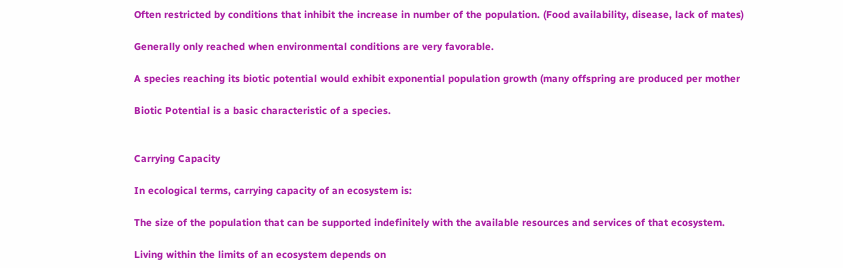Often restricted by conditions that inhibit the increase in number of the population. (Food availability, disease, lack of mates)

Generally only reached when environmental conditions are very favorable.

A species reaching its biotic potential would exhibit exponential population growth (many offspring are produced per mother

Biotic Potential is a basic characteristic of a species.


Carrying Capacity

In ecological terms, carrying capacity of an ecosystem is:

The size of the population that can be supported indefinitely with the available resources and services of that ecosystem.

Living within the limits of an ecosystem depends on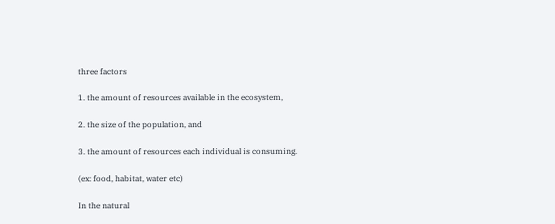three factors

1. the amount of resources available in the ecosystem,

2. the size of the population, and

3. the amount of resources each individual is consuming.

(ex: food, habitat, water etc)

In the natural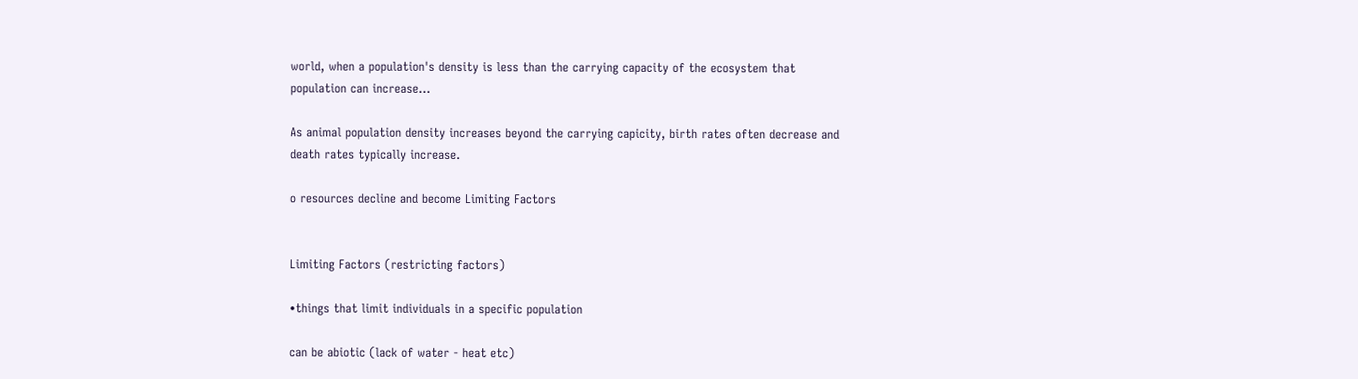world, when a population's density is less than the carrying capacity of the ecosystem that population can increase…

As animal population density increases beyond the carrying capicity, birth rates often decrease and death rates typically increase.

o resources decline and become Limiting Factors


Limiting Factors (restricting factors)

•things that limit individuals in a specific population

can be abiotic (lack of water - heat etc)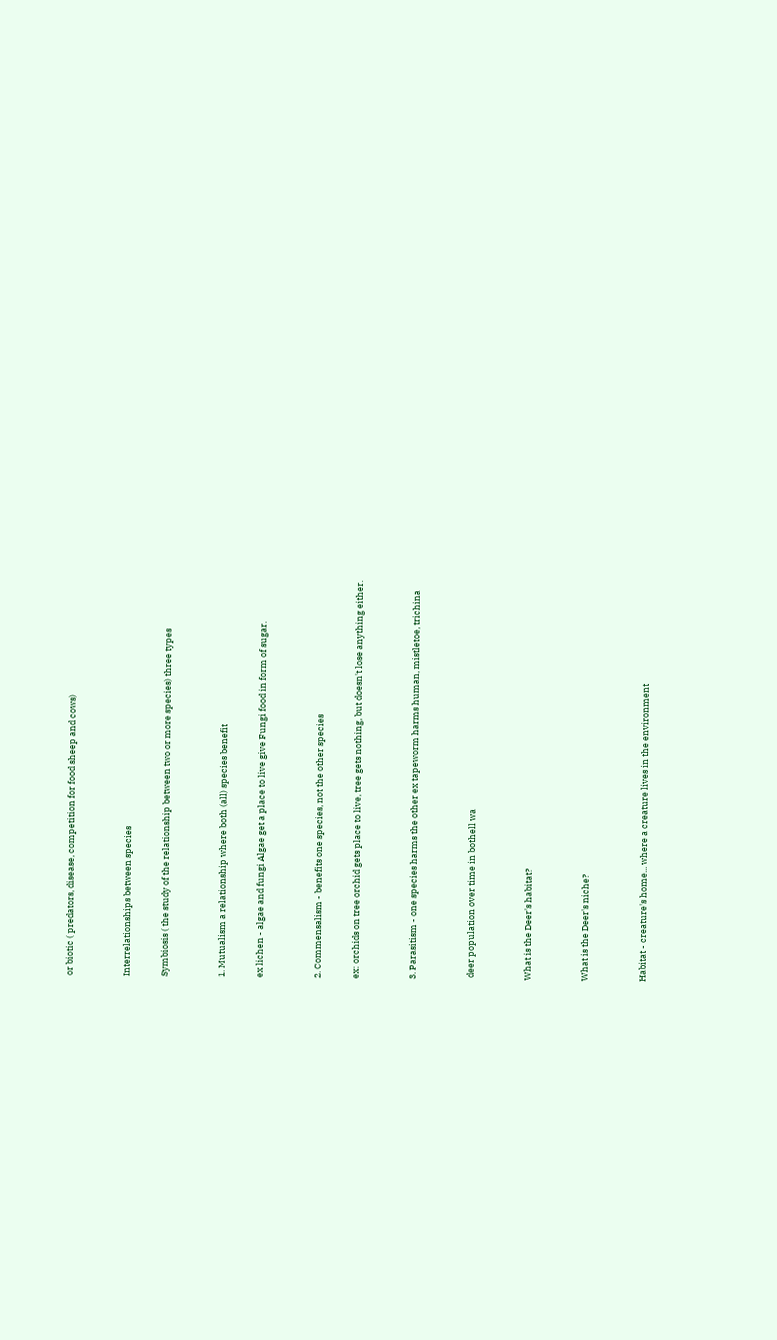or biotic ( predators, disease, competition for food sheep and cows)


Interrelationships between species

Symbiosis ( the study of the relationship between two or more species) three types


1. Mutualism a relationship where both (all) species benefit

ex lichen - algae and fungi Algae get a place to live give Fungi food in form of sugar.


2. Commensalism - benefits one species, not the other species

ex: orchids on tree orchid gets place to live, tree gets nothing, but doesn't lose anything either.


3. Parasitism - one species harms the other ex tapeworm harms human, mistletoe, trichina


 deer population over time in bothell wa


What is the Deer's habitat?


What is the Deer's niche?


Habitat - creature's home... where a creature lives in the environment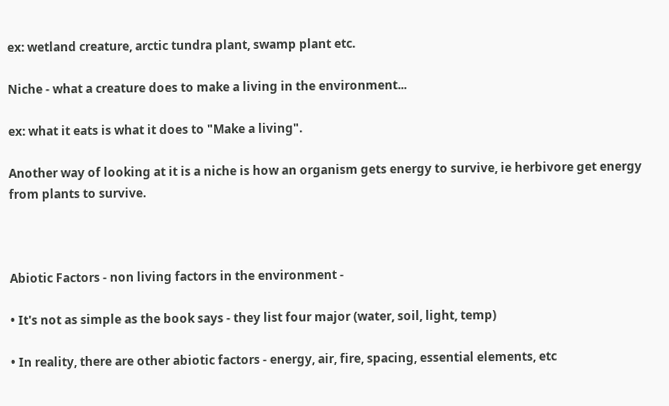ex: wetland creature, arctic tundra plant, swamp plant etc.

Niche - what a creature does to make a living in the environment...

ex: what it eats is what it does to "Make a living".

Another way of looking at it is a niche is how an organism gets energy to survive, ie herbivore get energy from plants to survive.



Abiotic Factors - non living factors in the environment -

• It's not as simple as the book says - they list four major (water, soil, light, temp)

• In reality, there are other abiotic factors - energy, air, fire, spacing, essential elements, etc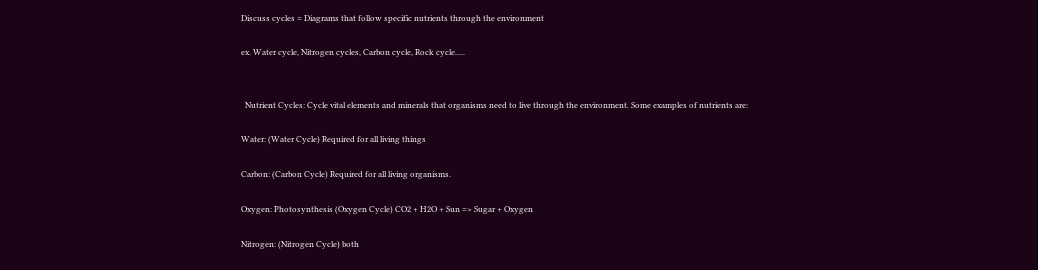Discuss cycles = Diagrams that follow specific nutrients through the environment

ex. Water cycle, Nitrogen cycles, Carbon cycle, Rock cycle.....


  Nutrient Cycles: Cycle vital elements and minerals that organisms need to live through the environment. Some examples of nutrients are:

Water: (Water Cycle) Required for all living things

Carbon: (Carbon Cycle) Required for all living organisms.

Oxygen: Photosynthesis (Oxygen Cycle) CO2 + H2O + Sun => Sugar + Oxygen

Nitrogen: (Nitrogen Cycle) both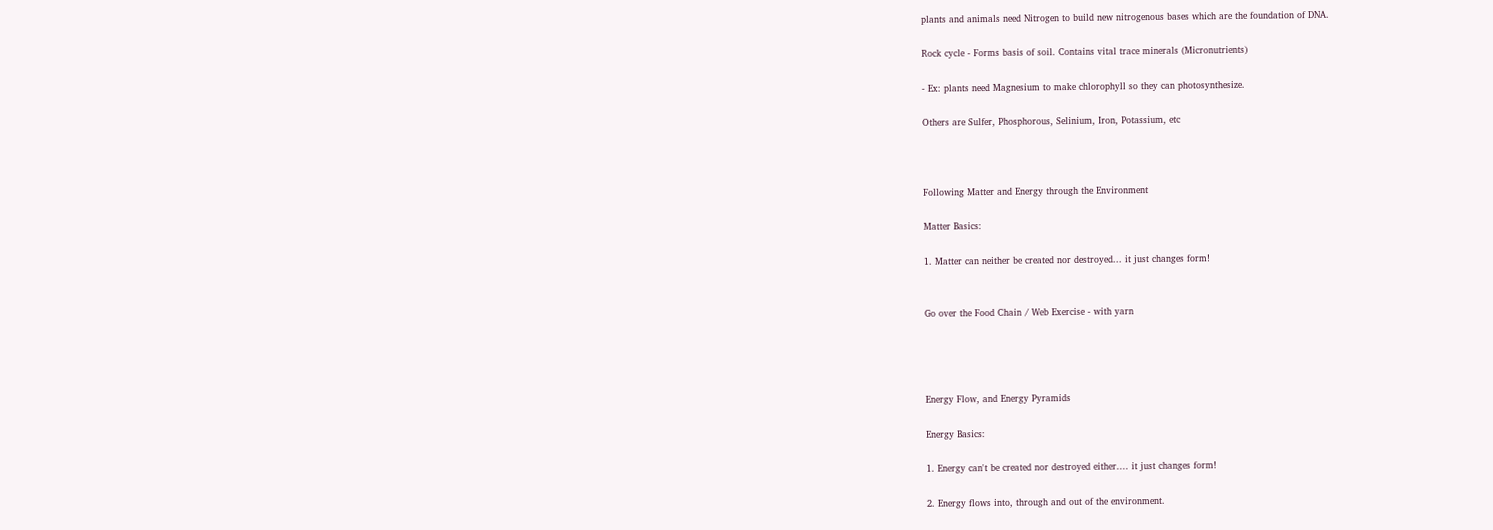plants and animals need Nitrogen to build new nitrogenous bases which are the foundation of DNA.

Rock cycle - Forms basis of soil. Contains vital trace minerals (Micronutrients)

- Ex: plants need Magnesium to make chlorophyll so they can photosynthesize.

Others are Sulfer, Phosphorous, Selinium, Iron, Potassium, etc



Following Matter and Energy through the Environment

Matter Basics:

1. Matter can neither be created nor destroyed... it just changes form!


Go over the Food Chain / Web Exercise - with yarn




Energy Flow, and Energy Pyramids

Energy Basics:

1. Energy can't be created nor destroyed either.... it just changes form!

2. Energy flows into, through and out of the environment.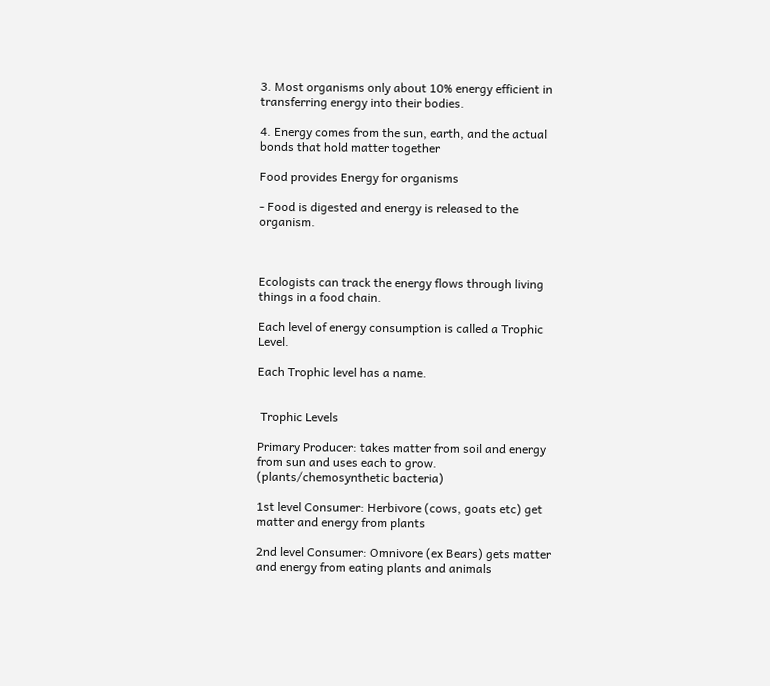3. Most organisms only about 10% energy efficient in transferring energy into their bodies.

4. Energy comes from the sun, earth, and the actual bonds that hold matter together

Food provides Energy for organisms

- Food is digested and energy is released to the organism.



Ecologists can track the energy flows through living things in a food chain.

Each level of energy consumption is called a Trophic Level.

Each Trophic level has a name.


 Trophic Levels

Primary Producer: takes matter from soil and energy from sun and uses each to grow. (plants/chemosynthetic bacteria)

1st level Consumer: Herbivore (cows, goats etc) get matter and energy from plants

2nd level Consumer: Omnivore (ex Bears) gets matter and energy from eating plants and animals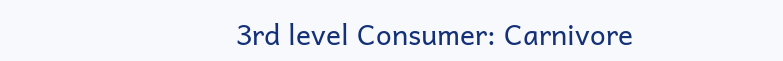3rd level Consumer: Carnivore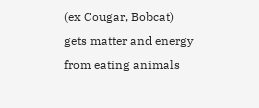(ex Cougar, Bobcat) gets matter and energy from eating animals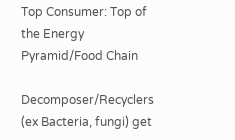Top Consumer: Top of the Energy Pyramid/Food Chain

Decomposer/Recyclers (ex Bacteria, fungi) get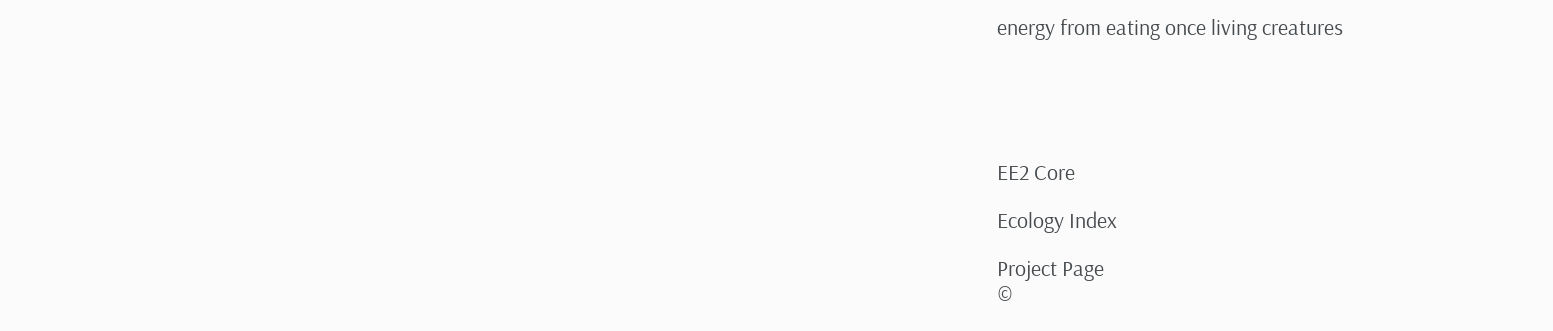energy from eating once living creatures





EE2 Core

Ecology Index

Project Page
©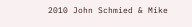2010 John Schmied & Mike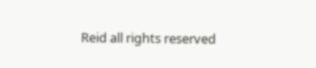Reid all rights reserved